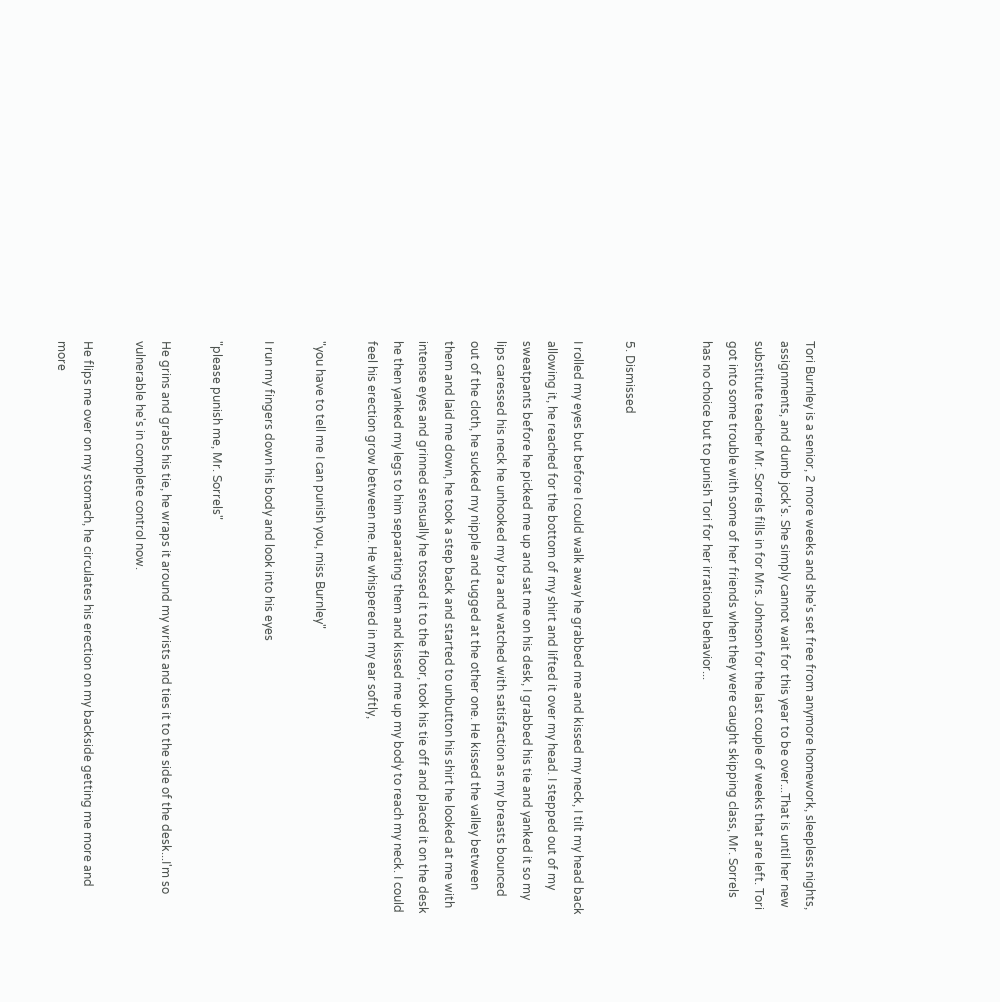Tori Burnley is a senior, 2 more weeks and she's set free from anymore homework, sleepless nights, assignments, and dumb jock's. She simply cannot wait for this year to be over...That is until her new substitute teacher Mr. Sorrels fills in for Mrs. Johnson for the last couple of weeks that are left. Tori got into some trouble with some of her friends when they were caught skipping class, Mr. Sorrels has no choice but to punish Tori for her irrational behavior...


5. Dismissed

I rolled my eyes but before I could walk away he grabbed me and kissed my neck, I tilt my head back allowing it, he reached for the bottom of my shirt and lifted it over my head. I stepped out of my sweatpants before he picked me up and sat me on his desk, I grabbed his tie and yanked it so my lips caressed his neck he unhooked my bra and watched with satisfaction as my breasts bounced out of the cloth, he sucked my nipple and tugged at the other one. He kissed the valley between them and laid me down, he took a step back and started to unbutton his shirt he looked at me with intense eyes and grinned sensually he tossed it to the floor, took his tie off and placed it on the desk he then yanked my legs to him separating them and kissed me up my body to reach my neck. I could feel his erection grow between me. He whispered in my ear softly,

"you have to tell me I can punish you, miss Burnley"

I run my fingers down his body and look into his eyes

"please punish me, Mr. Sorrels"

He grins and grabs his tie, he wraps it around my wrists and ties it to the side of the desk...I'm so vulnerable he's in complete control now.

He flips me over on my stomach, he circulates his erection on my backside getting me more and more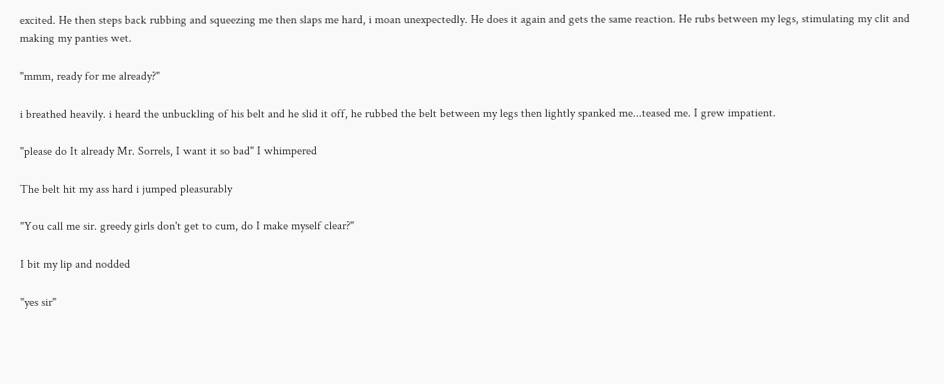excited. He then steps back rubbing and squeezing me then slaps me hard, i moan unexpectedly. He does it again and gets the same reaction. He rubs between my legs, stimulating my clit and making my panties wet.

"mmm, ready for me already?"

i breathed heavily. i heard the unbuckling of his belt and he slid it off, he rubbed the belt between my legs then lightly spanked me...teased me. I grew impatient.

"please do It already Mr. Sorrels, I want it so bad" I whimpered

The belt hit my ass hard i jumped pleasurably

"You call me sir. greedy girls don't get to cum, do I make myself clear?"

I bit my lip and nodded

"yes sir"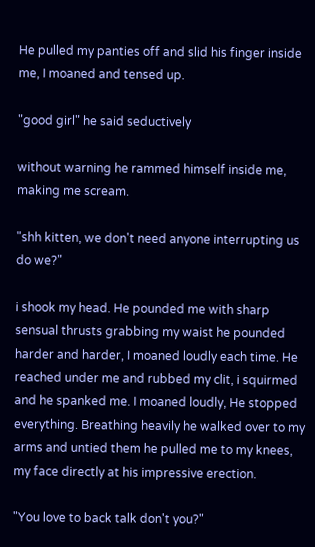He pulled my panties off and slid his finger inside me, I moaned and tensed up.

"good girl" he said seductively

without warning he rammed himself inside me, making me scream.

"shh kitten, we don't need anyone interrupting us do we?"

i shook my head. He pounded me with sharp sensual thrusts grabbing my waist he pounded harder and harder, I moaned loudly each time. He reached under me and rubbed my clit, i squirmed and he spanked me. I moaned loudly, He stopped everything. Breathing heavily he walked over to my arms and untied them he pulled me to my knees, my face directly at his impressive erection.

"You love to back talk don't you?"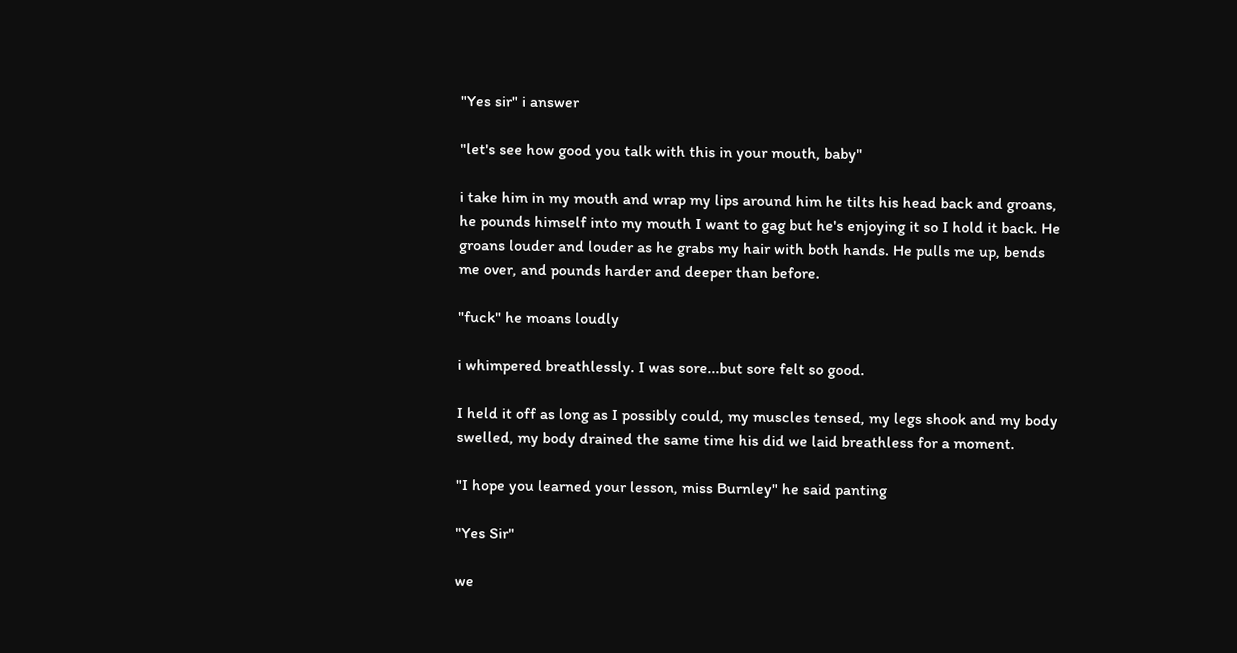"Yes sir" i answer

"let's see how good you talk with this in your mouth, baby"

i take him in my mouth and wrap my lips around him he tilts his head back and groans, he pounds himself into my mouth I want to gag but he's enjoying it so I hold it back. He groans louder and louder as he grabs my hair with both hands. He pulls me up, bends me over, and pounds harder and deeper than before.

"fuck" he moans loudly

i whimpered breathlessly. I was sore...but sore felt so good.

I held it off as long as I possibly could, my muscles tensed, my legs shook and my body swelled, my body drained the same time his did we laid breathless for a moment.

"I hope you learned your lesson, miss Burnley" he said panting

"Yes Sir"

we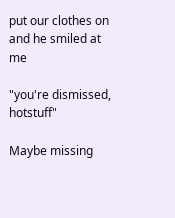put our clothes on and he smiled at me

"you're dismissed, hotstuff"

Maybe missing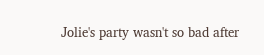Jolie's party wasn't so bad after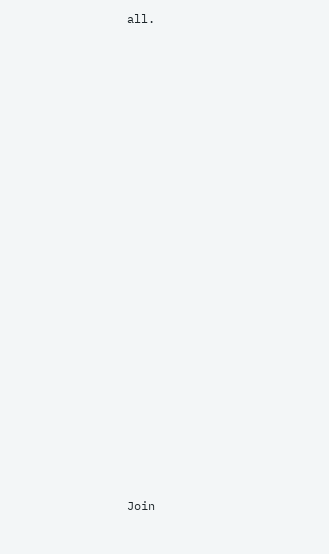all.




























Join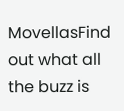MovellasFind out what all the buzz is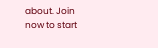about. Join now to start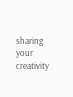sharing your creativity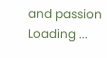and passion
Loading ...